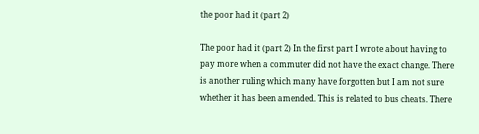the poor had it (part 2)

The poor had it (part 2) In the first part I wrote about having to pay more when a commuter did not have the exact change. There is another ruling which many have forgotten but I am not sure whether it has been amended. This is related to bus cheats. There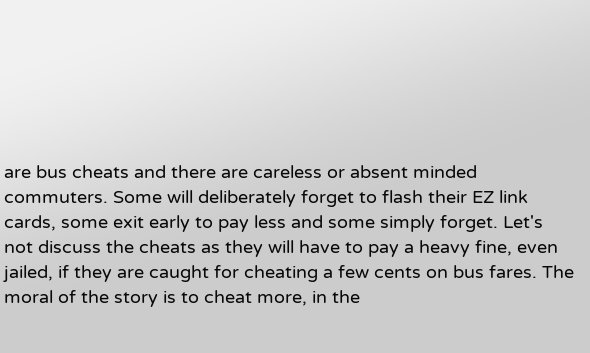are bus cheats and there are careless or absent minded commuters. Some will deliberately forget to flash their EZ link cards, some exit early to pay less and some simply forget. Let's not discuss the cheats as they will have to pay a heavy fine, even jailed, if they are caught for cheating a few cents on bus fares. The moral of the story is to cheat more, in the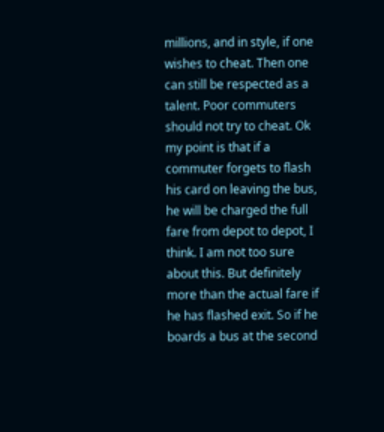millions, and in style, if one wishes to cheat. Then one can still be respected as a talent. Poor commuters should not try to cheat. Ok my point is that if a commuter forgets to flash his card on leaving the bus, he will be charged the full fare from depot to depot, I think. I am not too sure about this. But definitely more than the actual fare if he has flashed exit. So if he boards a bus at the second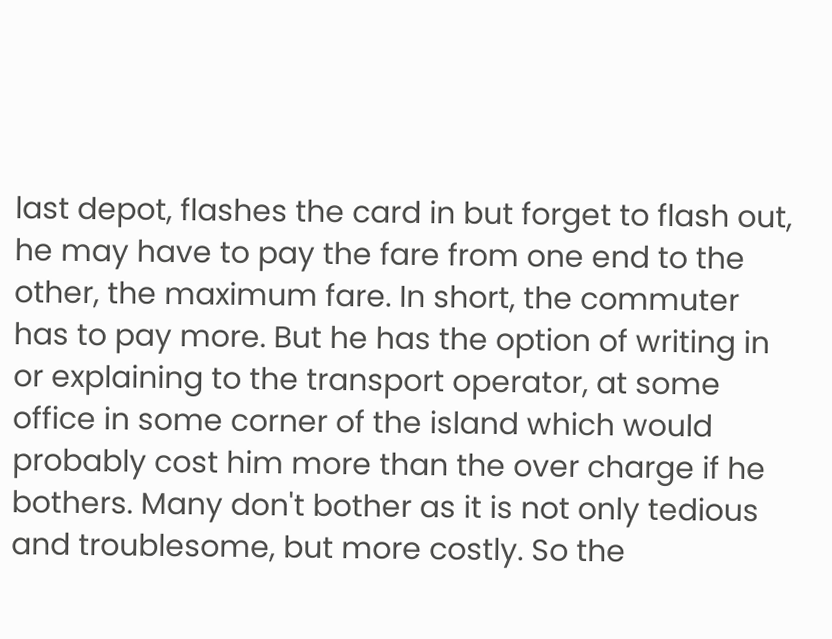last depot, flashes the card in but forget to flash out, he may have to pay the fare from one end to the other, the maximum fare. In short, the commuter has to pay more. But he has the option of writing in or explaining to the transport operator, at some office in some corner of the island which would probably cost him more than the over charge if he bothers. Many don't bother as it is not only tedious and troublesome, but more costly. So the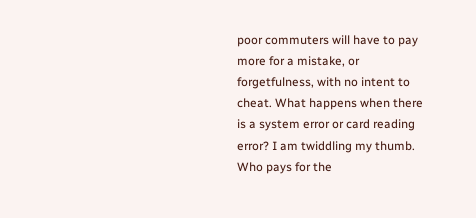poor commuters will have to pay more for a mistake, or forgetfulness, with no intent to cheat. What happens when there is a system error or card reading error? I am twiddling my thumb. Who pays for the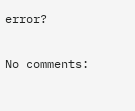error?

No comments: